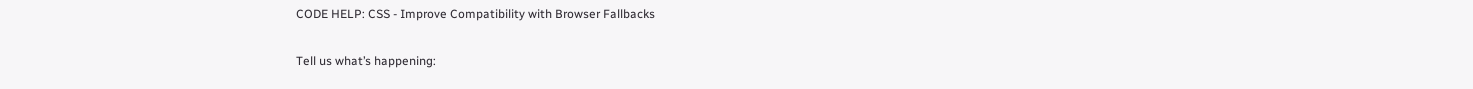CODE HELP: CSS - Improve Compatibility with Browser Fallbacks

Tell us what’s happening: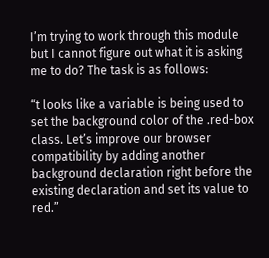I’m trying to work through this module but I cannot figure out what it is asking me to do? The task is as follows:

“t looks like a variable is being used to set the background color of the .red-box class. Let’s improve our browser compatibility by adding another background declaration right before the existing declaration and set its value to red.”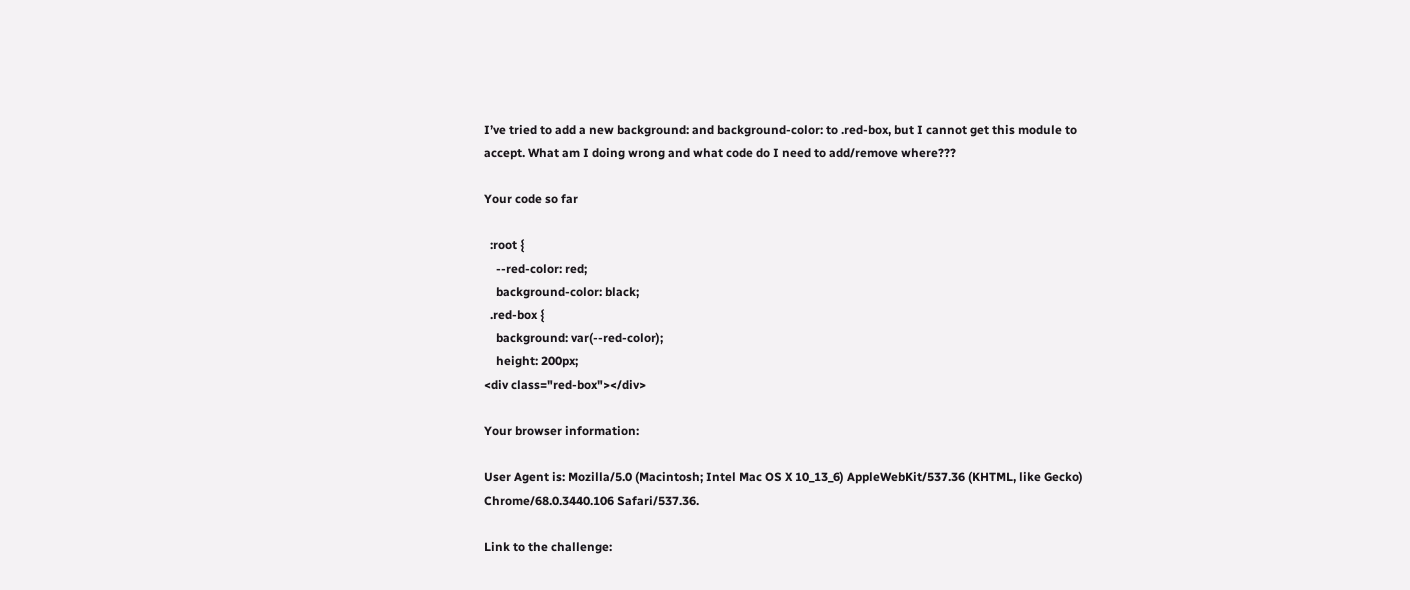I’ve tried to add a new background: and background-color: to .red-box, but I cannot get this module to accept. What am I doing wrong and what code do I need to add/remove where???

Your code so far

  :root {
    --red-color: red;
    background-color: black;
  .red-box {
    background: var(--red-color);
    height: 200px;
<div class="red-box"></div>

Your browser information:

User Agent is: Mozilla/5.0 (Macintosh; Intel Mac OS X 10_13_6) AppleWebKit/537.36 (KHTML, like Gecko) Chrome/68.0.3440.106 Safari/537.36.

Link to the challenge: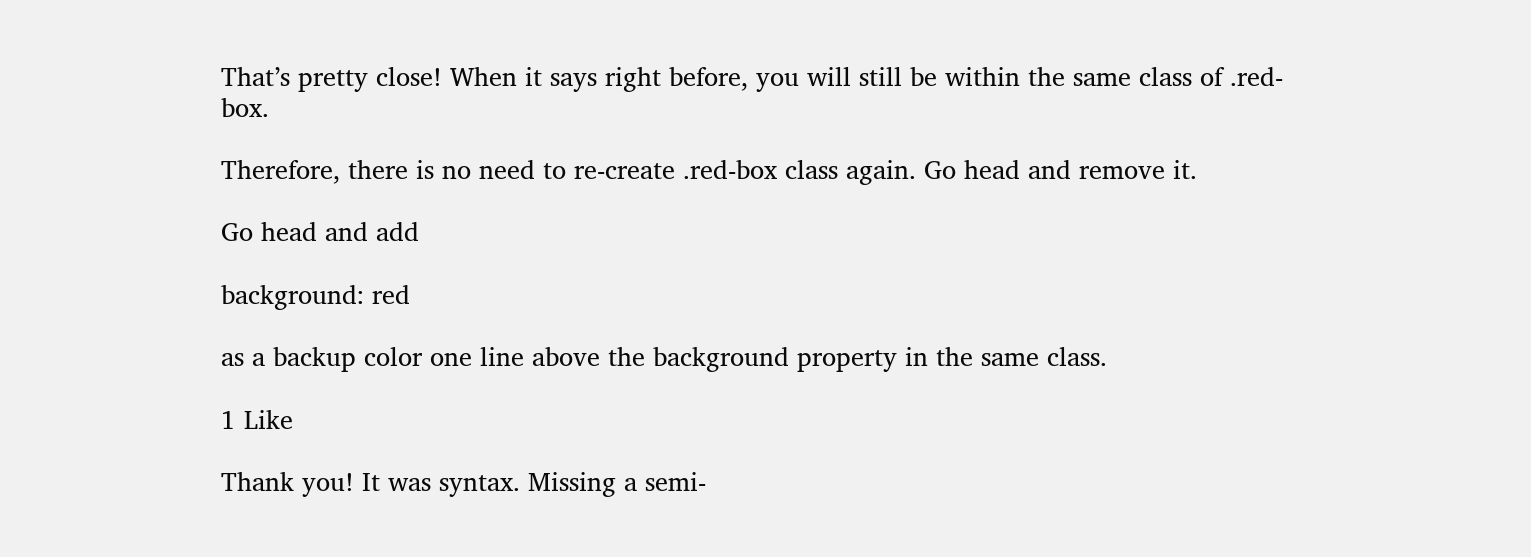That’s pretty close! When it says right before, you will still be within the same class of .red-box.

Therefore, there is no need to re-create .red-box class again. Go head and remove it.

Go head and add

background: red

as a backup color one line above the background property in the same class.

1 Like

Thank you! It was syntax. Missing a semi-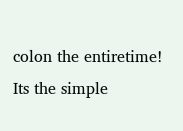colon the entiretime! Its the simple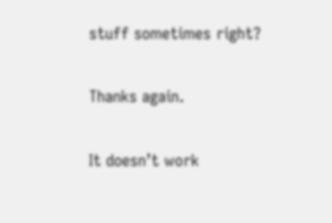stuff sometimes right?

Thanks again.

It doesn’t work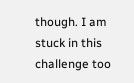though. I am stuck in this challenge too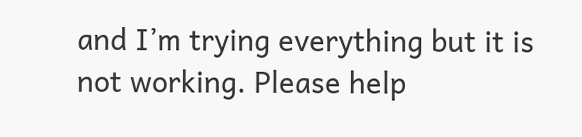and I’m trying everything but it is not working. Please help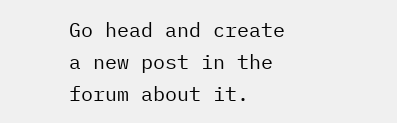Go head and create a new post in the forum about it.